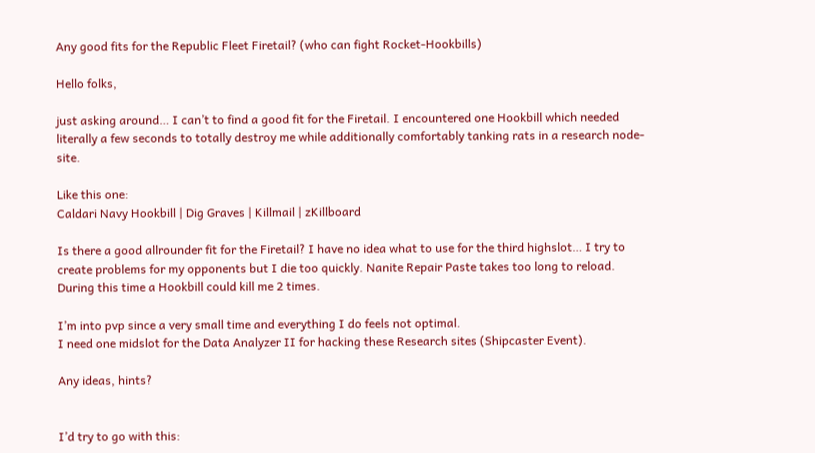Any good fits for the Republic Fleet Firetail? (who can fight Rocket-Hookbills)

Hello folks,

just asking around… I can’t to find a good fit for the Firetail. I encountered one Hookbill which needed literally a few seconds to totally destroy me while additionally comfortably tanking rats in a research node-site.

Like this one:
Caldari Navy Hookbill | Dig Graves | Killmail | zKillboard

Is there a good allrounder fit for the Firetail? I have no idea what to use for the third highslot… I try to create problems for my opponents but I die too quickly. Nanite Repair Paste takes too long to reload. During this time a Hookbill could kill me 2 times.

I’m into pvp since a very small time and everything I do feels not optimal.
I need one midslot for the Data Analyzer II for hacking these Research sites (Shipcaster Event).

Any ideas, hints?


I’d try to go with this: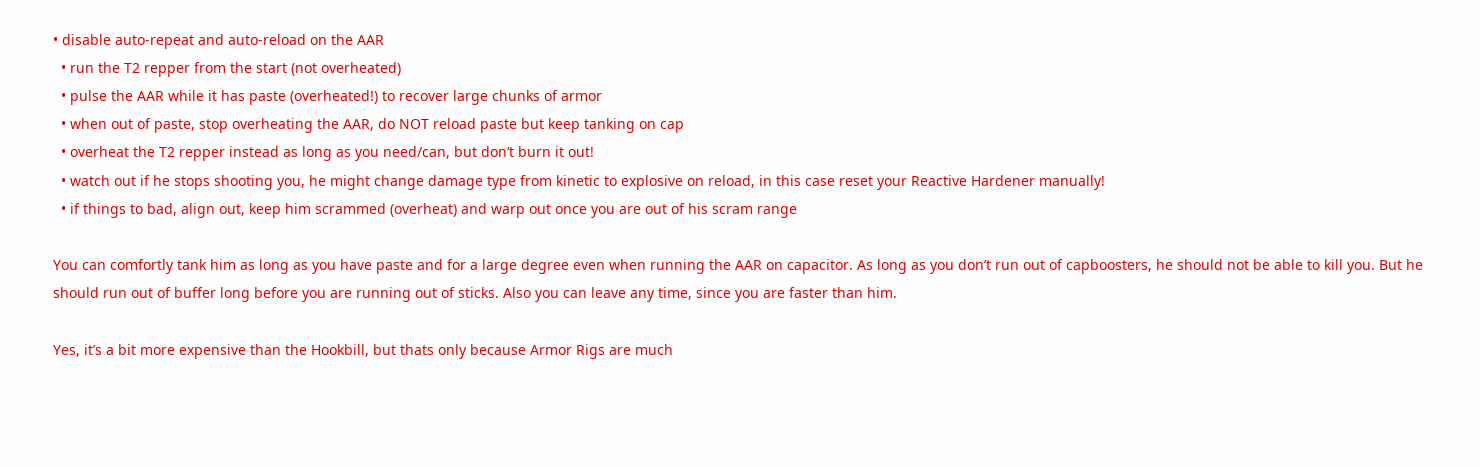• disable auto-repeat and auto-reload on the AAR
  • run the T2 repper from the start (not overheated)
  • pulse the AAR while it has paste (overheated!) to recover large chunks of armor
  • when out of paste, stop overheating the AAR, do NOT reload paste but keep tanking on cap
  • overheat the T2 repper instead as long as you need/can, but don’t burn it out!
  • watch out if he stops shooting you, he might change damage type from kinetic to explosive on reload, in this case reset your Reactive Hardener manually!
  • if things to bad, align out, keep him scrammed (overheat) and warp out once you are out of his scram range

You can comfortly tank him as long as you have paste and for a large degree even when running the AAR on capacitor. As long as you don’t run out of capboosters, he should not be able to kill you. But he should run out of buffer long before you are running out of sticks. Also you can leave any time, since you are faster than him.

Yes, it’s a bit more expensive than the Hookbill, but thats only because Armor Rigs are much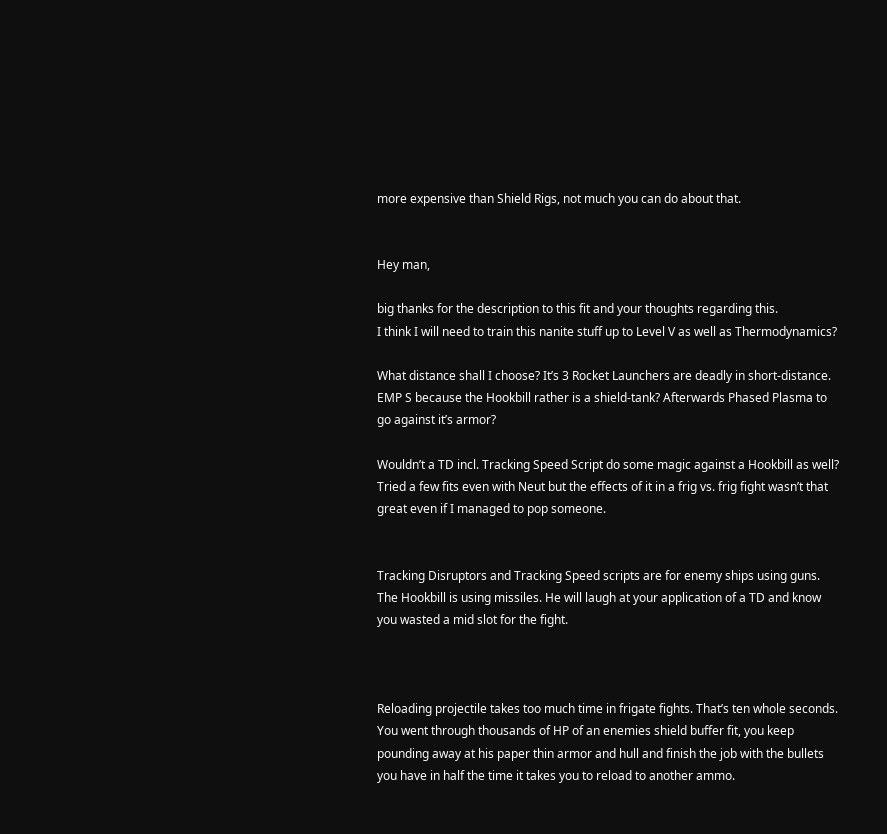more expensive than Shield Rigs, not much you can do about that.


Hey man,

big thanks for the description to this fit and your thoughts regarding this.
I think I will need to train this nanite stuff up to Level V as well as Thermodynamics?

What distance shall I choose? It’s 3 Rocket Launchers are deadly in short-distance.
EMP S because the Hookbill rather is a shield-tank? Afterwards Phased Plasma to go against it’s armor?

Wouldn’t a TD incl. Tracking Speed Script do some magic against a Hookbill as well?
Tried a few fits even with Neut but the effects of it in a frig vs. frig fight wasn’t that great even if I managed to pop someone.


Tracking Disruptors and Tracking Speed scripts are for enemy ships using guns. The Hookbill is using missiles. He will laugh at your application of a TD and know you wasted a mid slot for the fight.



Reloading projectile takes too much time in frigate fights. That’s ten whole seconds. You went through thousands of HP of an enemies shield buffer fit, you keep pounding away at his paper thin armor and hull and finish the job with the bullets you have in half the time it takes you to reload to another ammo.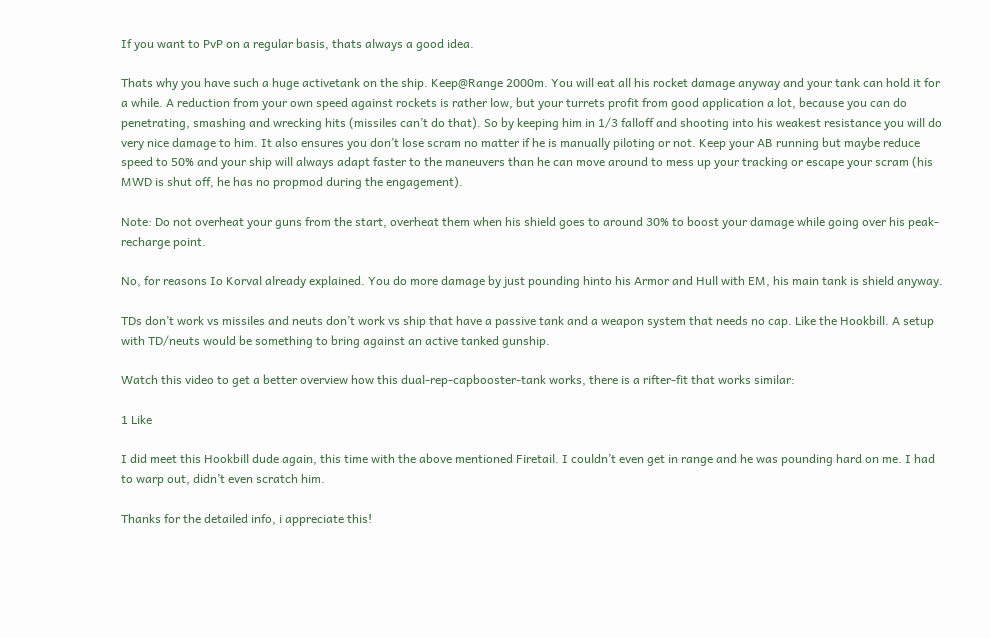If you want to PvP on a regular basis, thats always a good idea.

Thats why you have such a huge activetank on the ship. Keep@Range 2000m. You will eat all his rocket damage anyway and your tank can hold it for a while. A reduction from your own speed against rockets is rather low, but your turrets profit from good application a lot, because you can do penetrating, smashing and wrecking hits (missiles can’t do that). So by keeping him in 1/3 falloff and shooting into his weakest resistance you will do very nice damage to him. It also ensures you don’t lose scram no matter if he is manually piloting or not. Keep your AB running but maybe reduce speed to 50% and your ship will always adapt faster to the maneuvers than he can move around to mess up your tracking or escape your scram (his MWD is shut off, he has no propmod during the engagement).

Note: Do not overheat your guns from the start, overheat them when his shield goes to around 30% to boost your damage while going over his peak-recharge point.

No, for reasons Io Korval already explained. You do more damage by just pounding hinto his Armor and Hull with EM, his main tank is shield anyway.

TDs don’t work vs missiles and neuts don’t work vs ship that have a passive tank and a weapon system that needs no cap. Like the Hookbill. A setup with TD/neuts would be something to bring against an active tanked gunship.

Watch this video to get a better overview how this dual-rep-capbooster-tank works, there is a rifter-fit that works similar:

1 Like

I did meet this Hookbill dude again, this time with the above mentioned Firetail. I couldn’t even get in range and he was pounding hard on me. I had to warp out, didn’t even scratch him.

Thanks for the detailed info, i appreciate this!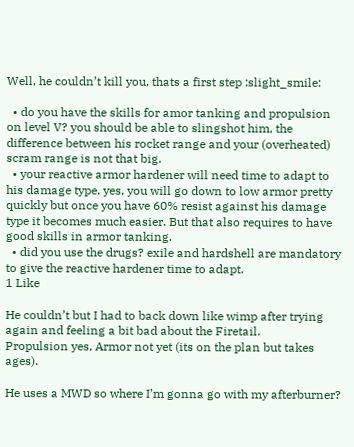Well, he couldn’t kill you, thats a first step :slight_smile:

  • do you have the skills for amor tanking and propulsion on level V? you should be able to slingshot him, the difference between his rocket range and your (overheated) scram range is not that big.
  • your reactive armor hardener will need time to adapt to his damage type. yes, you will go down to low armor pretty quickly but once you have 60% resist against his damage type it becomes much easier. But that also requires to have good skills in armor tanking.
  • did you use the drugs? exile and hardshell are mandatory to give the reactive hardener time to adapt.
1 Like

He couldn’t but I had to back down like wimp after trying again and feeling a bit bad about the Firetail.
Propulsion yes, Armor not yet (its on the plan but takes ages).

He uses a MWD so where I’m gonna go with my afterburner?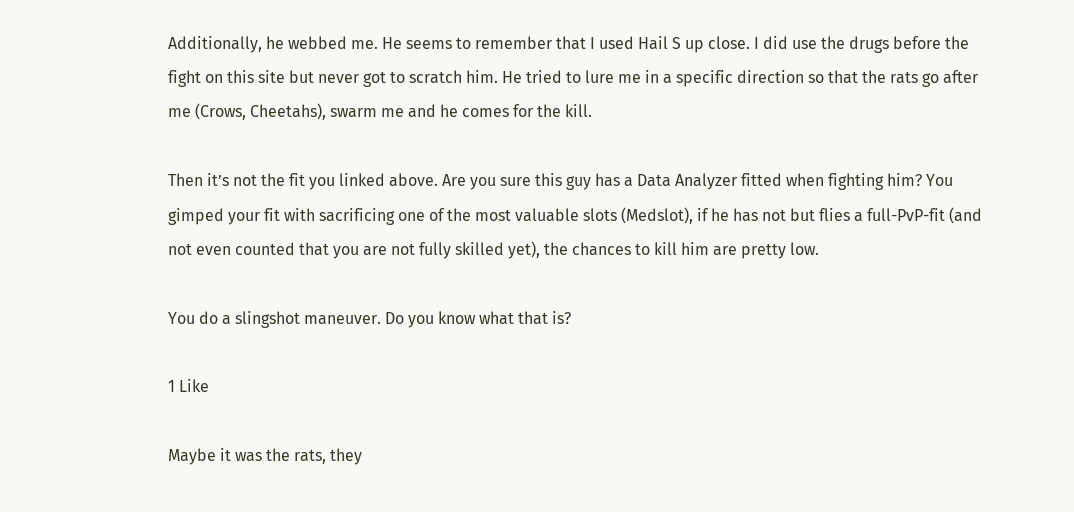Additionally, he webbed me. He seems to remember that I used Hail S up close. I did use the drugs before the fight on this site but never got to scratch him. He tried to lure me in a specific direction so that the rats go after me (Crows, Cheetahs), swarm me and he comes for the kill.

Then it’s not the fit you linked above. Are you sure this guy has a Data Analyzer fitted when fighting him? You gimped your fit with sacrificing one of the most valuable slots (Medslot), if he has not but flies a full-PvP-fit (and not even counted that you are not fully skilled yet), the chances to kill him are pretty low.

You do a slingshot maneuver. Do you know what that is?

1 Like

Maybe it was the rats, they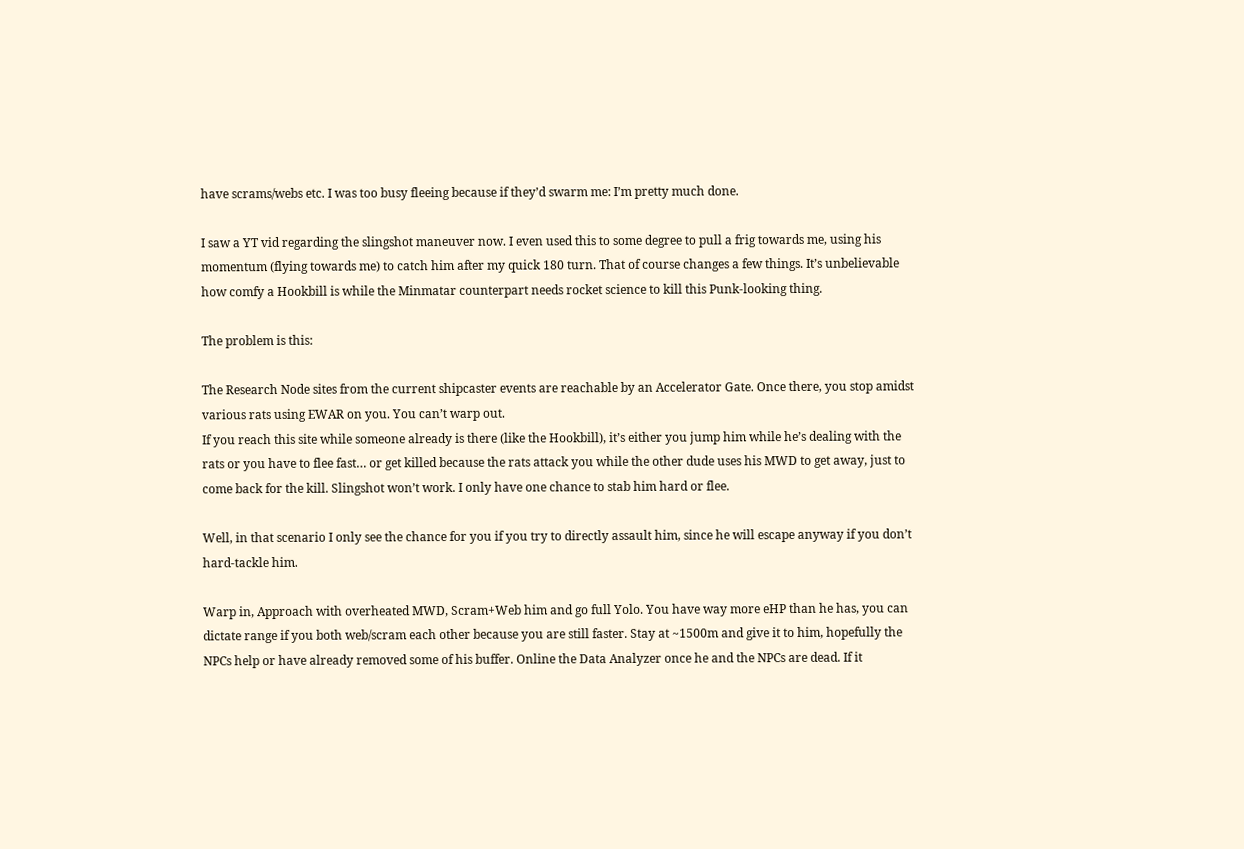have scrams/webs etc. I was too busy fleeing because if they’d swarm me: I’m pretty much done.

I saw a YT vid regarding the slingshot maneuver now. I even used this to some degree to pull a frig towards me, using his momentum (flying towards me) to catch him after my quick 180 turn. That of course changes a few things. It’s unbelievable how comfy a Hookbill is while the Minmatar counterpart needs rocket science to kill this Punk-looking thing.

The problem is this:

The Research Node sites from the current shipcaster events are reachable by an Accelerator Gate. Once there, you stop amidst various rats using EWAR on you. You can’t warp out.
If you reach this site while someone already is there (like the Hookbill), it’s either you jump him while he’s dealing with the rats or you have to flee fast… or get killed because the rats attack you while the other dude uses his MWD to get away, just to come back for the kill. Slingshot won’t work. I only have one chance to stab him hard or flee.

Well, in that scenario I only see the chance for you if you try to directly assault him, since he will escape anyway if you don’t hard-tackle him.

Warp in, Approach with overheated MWD, Scram+Web him and go full Yolo. You have way more eHP than he has, you can dictate range if you both web/scram each other because you are still faster. Stay at ~1500m and give it to him, hopefully the NPCs help or have already removed some of his buffer. Online the Data Analyzer once he and the NPCs are dead. If it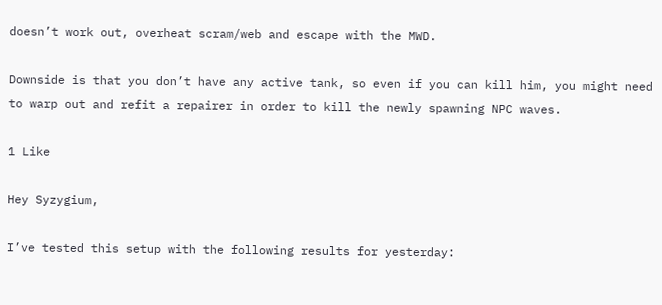doesn’t work out, overheat scram/web and escape with the MWD.

Downside is that you don’t have any active tank, so even if you can kill him, you might need to warp out and refit a repairer in order to kill the newly spawning NPC waves.

1 Like

Hey Syzygium,

I’ve tested this setup with the following results for yesterday: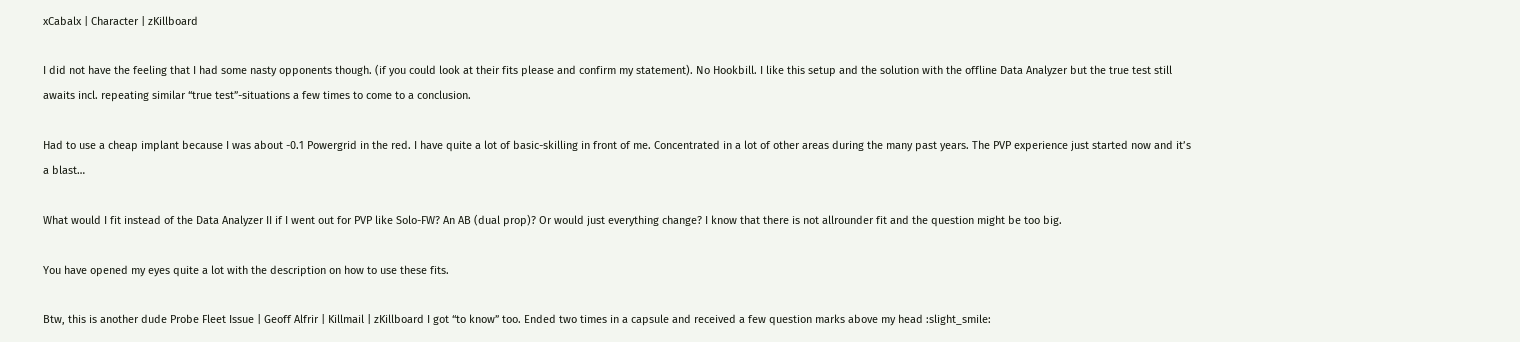xCabalx | Character | zKillboard

I did not have the feeling that I had some nasty opponents though. (if you could look at their fits please and confirm my statement). No Hookbill. I like this setup and the solution with the offline Data Analyzer but the true test still awaits incl. repeating similar “true test”-situations a few times to come to a conclusion.

Had to use a cheap implant because I was about -0.1 Powergrid in the red. I have quite a lot of basic-skilling in front of me. Concentrated in a lot of other areas during the many past years. The PVP experience just started now and it’s a blast…

What would I fit instead of the Data Analyzer II if I went out for PVP like Solo-FW? An AB (dual prop)? Or would just everything change? I know that there is not allrounder fit and the question might be too big.

You have opened my eyes quite a lot with the description on how to use these fits.

Btw, this is another dude Probe Fleet Issue | Geoff Alfrir | Killmail | zKillboard I got “to know” too. Ended two times in a capsule and received a few question marks above my head :slight_smile: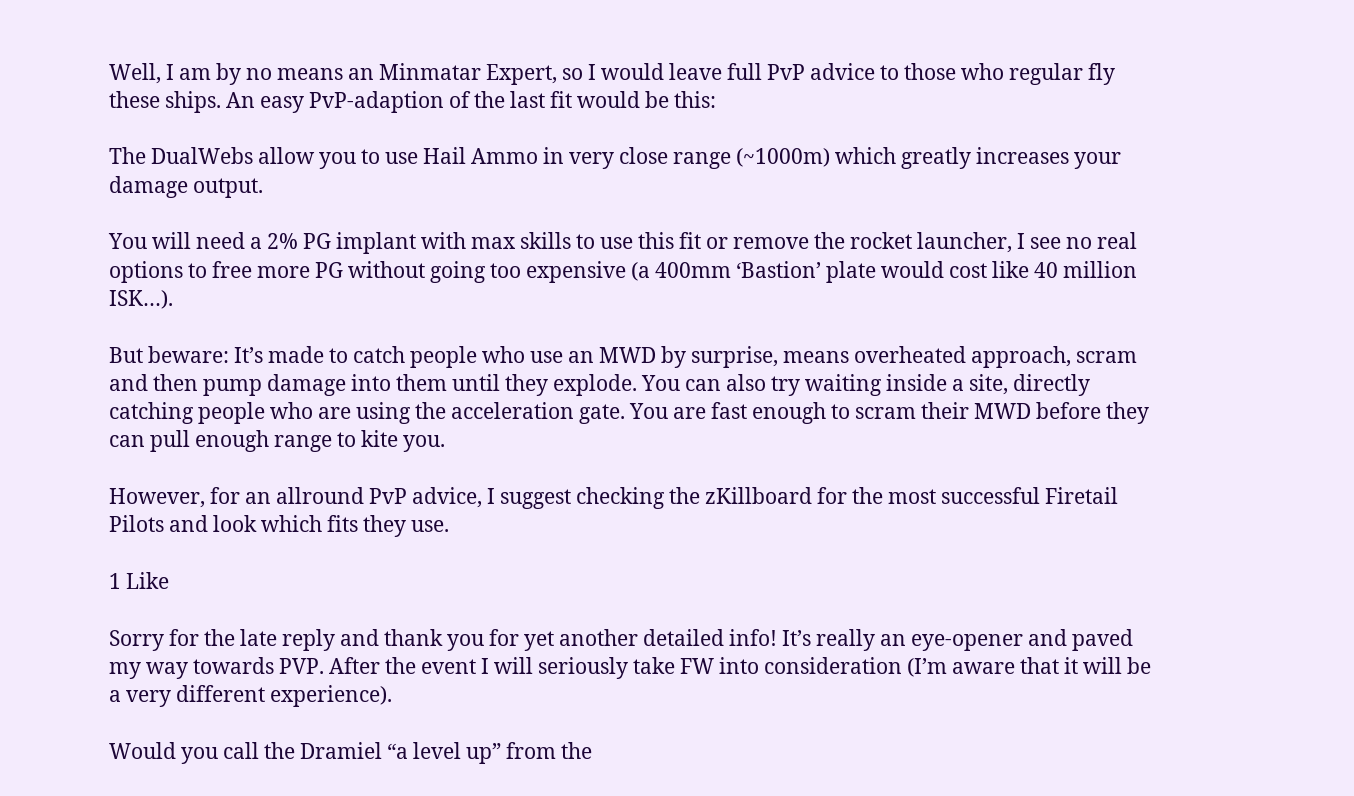Well, I am by no means an Minmatar Expert, so I would leave full PvP advice to those who regular fly these ships. An easy PvP-adaption of the last fit would be this:

The DualWebs allow you to use Hail Ammo in very close range (~1000m) which greatly increases your damage output.

You will need a 2% PG implant with max skills to use this fit or remove the rocket launcher, I see no real options to free more PG without going too expensive (a 400mm ‘Bastion’ plate would cost like 40 million ISK…).

But beware: It’s made to catch people who use an MWD by surprise, means overheated approach, scram and then pump damage into them until they explode. You can also try waiting inside a site, directly catching people who are using the acceleration gate. You are fast enough to scram their MWD before they can pull enough range to kite you.

However, for an allround PvP advice, I suggest checking the zKillboard for the most successful Firetail Pilots and look which fits they use.

1 Like

Sorry for the late reply and thank you for yet another detailed info! It’s really an eye-opener and paved my way towards PVP. After the event I will seriously take FW into consideration (I’m aware that it will be a very different experience).

Would you call the Dramiel “a level up” from the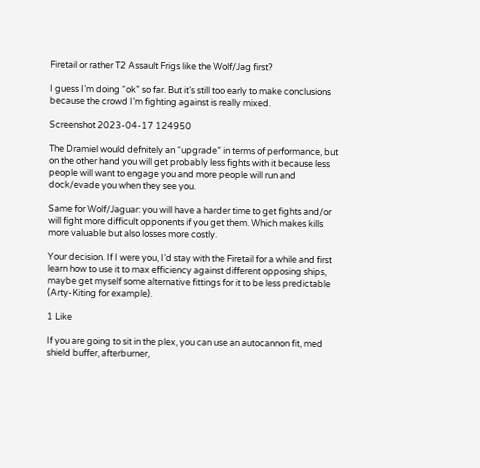Firetail or rather T2 Assault Frigs like the Wolf/Jag first?

I guess I’m doing “ok” so far. But it’s still too early to make conclusions because the crowd I’m fighting against is really mixed.

Screenshot 2023-04-17 124950

The Dramiel would defnitely an “upgrade” in terms of performance, but on the other hand you will get probably less fights with it because less people will want to engage you and more people will run and dock/evade you when they see you.

Same for Wolf/Jaguar: you will have a harder time to get fights and/or will fight more difficult opponents if you get them. Which makes kills more valuable but also losses more costly.

Your decision. If I were you, I’d stay with the Firetail for a while and first learn how to use it to max efficiency against different opposing ships, maybe get myself some alternative fittings for it to be less predictable (Arty-Kiting for example).

1 Like

If you are going to sit in the plex, you can use an autocannon fit, med shield buffer, afterburner,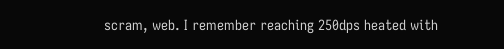scram, web. I remember reaching 250dps heated with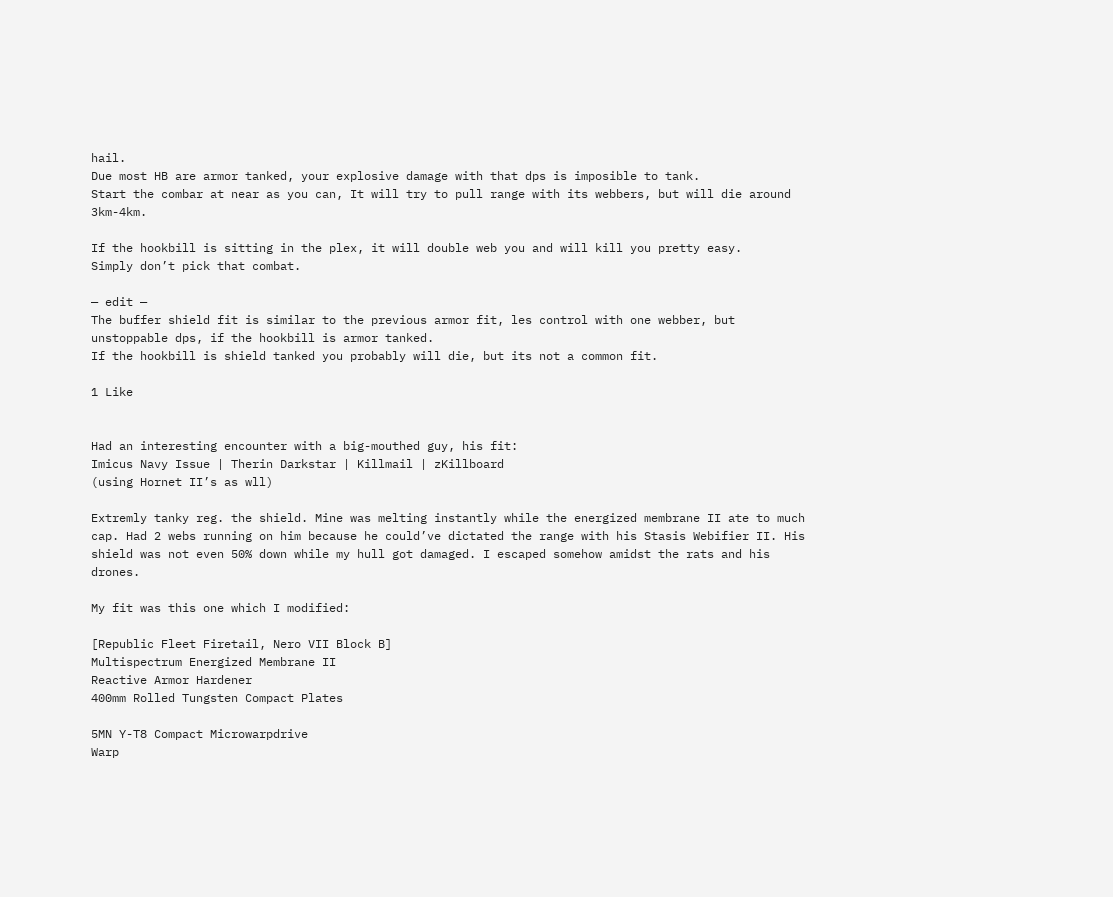hail.
Due most HB are armor tanked, your explosive damage with that dps is imposible to tank.
Start the combar at near as you can, It will try to pull range with its webbers, but will die around 3km-4km.

If the hookbill is sitting in the plex, it will double web you and will kill you pretty easy.
Simply don’t pick that combat.

— edit —
The buffer shield fit is similar to the previous armor fit, les control with one webber, but unstoppable dps, if the hookbill is armor tanked.
If the hookbill is shield tanked you probably will die, but its not a common fit.

1 Like


Had an interesting encounter with a big-mouthed guy, his fit:
Imicus Navy Issue | Therin Darkstar | Killmail | zKillboard
(using Hornet II’s as wll)

Extremly tanky reg. the shield. Mine was melting instantly while the energized membrane II ate to much cap. Had 2 webs running on him because he could’ve dictated the range with his Stasis Webifier II. His shield was not even 50% down while my hull got damaged. I escaped somehow amidst the rats and his drones.

My fit was this one which I modified:

[Republic Fleet Firetail, Nero VII Block B]
Multispectrum Energized Membrane II
Reactive Armor Hardener
400mm Rolled Tungsten Compact Plates

5MN Y-T8 Compact Microwarpdrive
Warp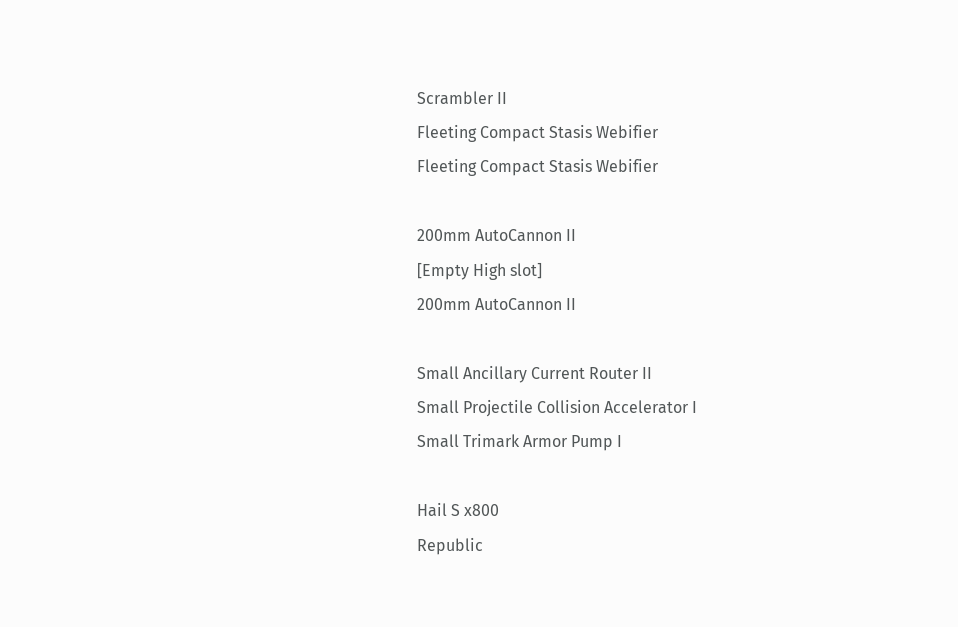Scrambler II
Fleeting Compact Stasis Webifier
Fleeting Compact Stasis Webifier

200mm AutoCannon II
[Empty High slot]
200mm AutoCannon II

Small Ancillary Current Router II
Small Projectile Collision Accelerator I
Small Trimark Armor Pump I

Hail S x800
Republic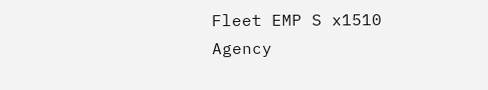Fleet EMP S x1510
Agency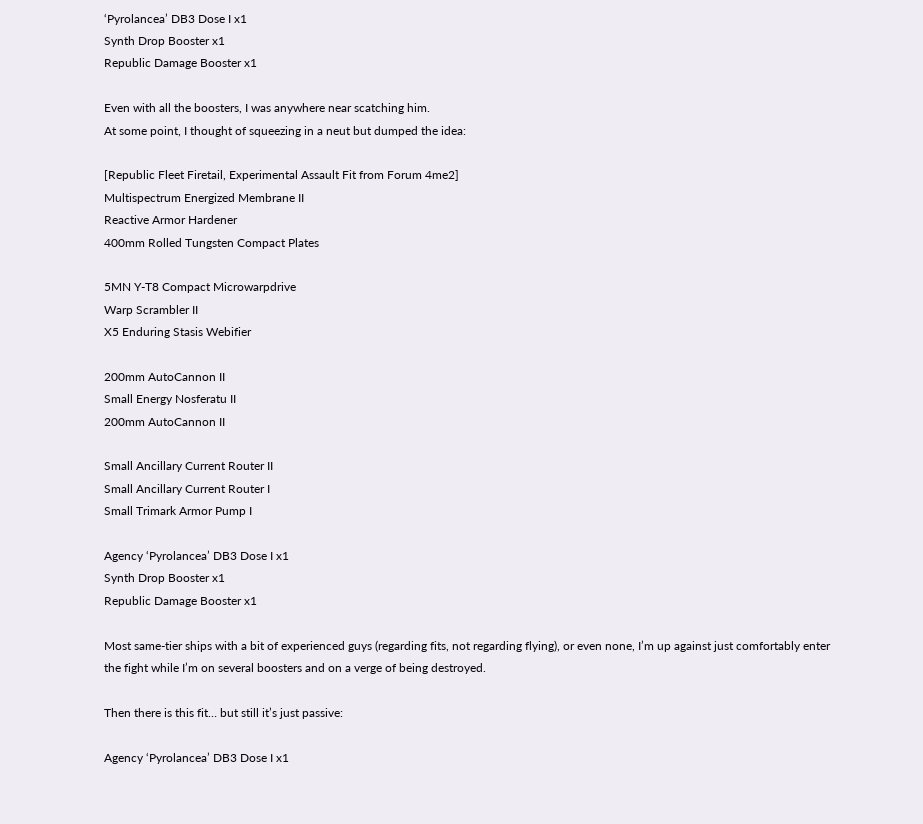‘Pyrolancea’ DB3 Dose I x1
Synth Drop Booster x1
Republic Damage Booster x1

Even with all the boosters, I was anywhere near scatching him.
At some point, I thought of squeezing in a neut but dumped the idea:

[Republic Fleet Firetail, Experimental Assault Fit from Forum 4me2]
Multispectrum Energized Membrane II
Reactive Armor Hardener
400mm Rolled Tungsten Compact Plates

5MN Y-T8 Compact Microwarpdrive
Warp Scrambler II
X5 Enduring Stasis Webifier

200mm AutoCannon II
Small Energy Nosferatu II
200mm AutoCannon II

Small Ancillary Current Router II
Small Ancillary Current Router I
Small Trimark Armor Pump I

Agency ‘Pyrolancea’ DB3 Dose I x1
Synth Drop Booster x1
Republic Damage Booster x1

Most same-tier ships with a bit of experienced guys (regarding fits, not regarding flying), or even none, I’m up against just comfortably enter the fight while I’m on several boosters and on a verge of being destroyed.

Then there is this fit… but still it’s just passive:

Agency ‘Pyrolancea’ DB3 Dose I x1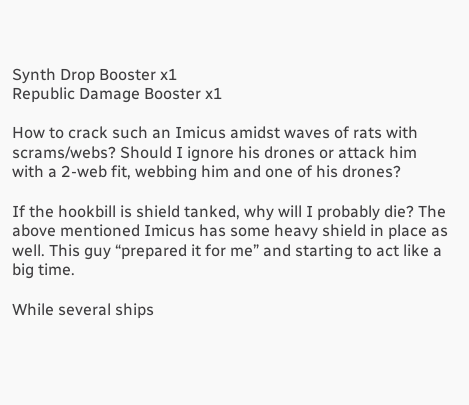Synth Drop Booster x1
Republic Damage Booster x1

How to crack such an Imicus amidst waves of rats with scrams/webs? Should I ignore his drones or attack him with a 2-web fit, webbing him and one of his drones?

If the hookbill is shield tanked, why will I probably die? The above mentioned Imicus has some heavy shield in place as well. This guy “prepared it for me” and starting to act like a big time.

While several ships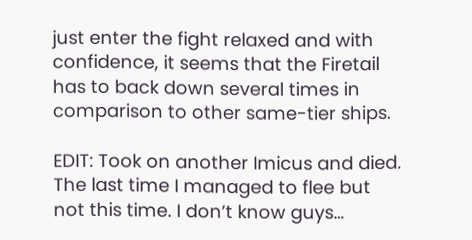just enter the fight relaxed and with confidence, it seems that the Firetail has to back down several times in comparison to other same-tier ships.

EDIT: Took on another Imicus and died. The last time I managed to flee but not this time. I don’t know guys…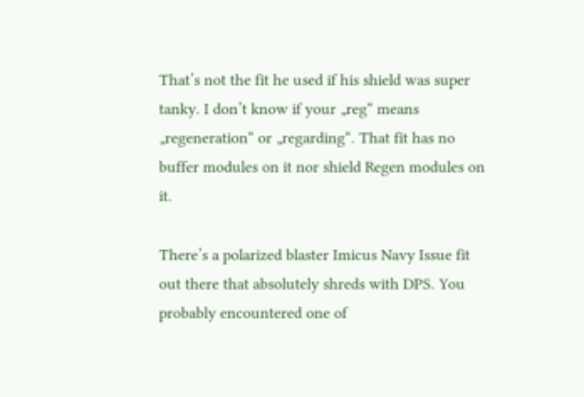That’s not the fit he used if his shield was super tanky. I don’t know if your „reg“ means „regeneration“ or „regarding“. That fit has no buffer modules on it nor shield Regen modules on it.

There’s a polarized blaster Imicus Navy Issue fit out there that absolutely shreds with DPS. You probably encountered one of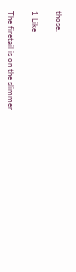those.

1 Like

The firetail is on the slimmer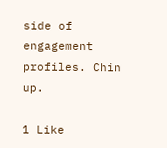side of engagement profiles. Chin up.

1 Like